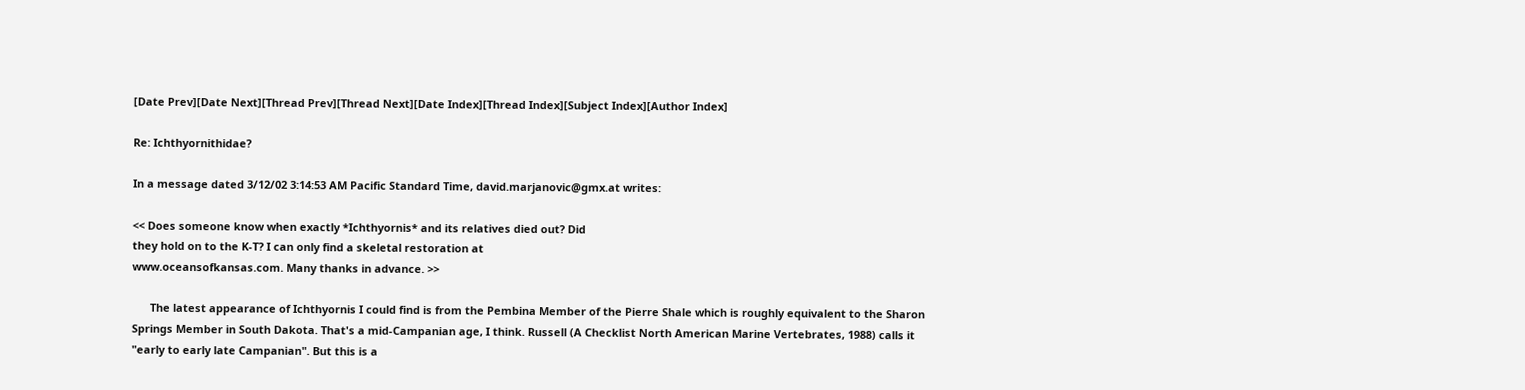[Date Prev][Date Next][Thread Prev][Thread Next][Date Index][Thread Index][Subject Index][Author Index]

Re: Ichthyornithidae?

In a message dated 3/12/02 3:14:53 AM Pacific Standard Time, david.marjanovic@gmx.at writes:

<< Does someone know when exactly *Ichthyornis* and its relatives died out? Did
they hold on to the K-T? I can only find a skeletal restoration at
www.oceansofkansas.com. Many thanks in advance. >>

      The latest appearance of Ichthyornis I could find is from the Pembina Member of the Pierre Shale which is roughly equivalent to the Sharon Springs Member in South Dakota. That's a mid-Campanian age, I think. Russell (A Checklist North American Marine Vertebrates, 1988) calls it "early to early late Campanian". But this is a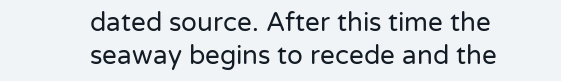dated source. After this time the seaway begins to recede and the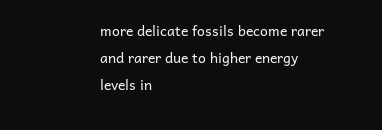more delicate fossils become rarer and rarer due to higher energy levels in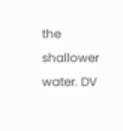the shallower water. DV